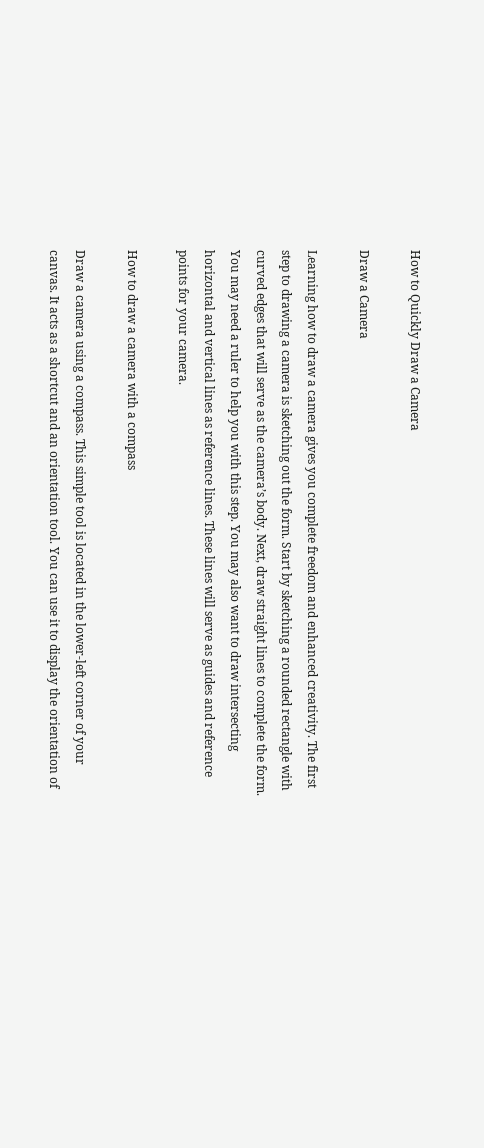How to Quickly Draw a Camera

Draw a Camera

Learning how to draw a camera gives you complete freedom and enhanced creativity. The first step to drawing a camera is sketching out the form. Start by sketching a rounded rectangle with curved edges that will serve as the camera’s body. Next, draw straight lines to complete the form. You may need a ruler to help you with this step. You may also want to draw intersecting horizontal and vertical lines as reference lines. These lines will serve as guides and reference points for your camera.

How to draw a camera with a compass

Draw a camera using a compass. This simple tool is located in the lower-left corner of your canvas. It acts as a shortcut and an orientation tool. You can use it to display the orientation of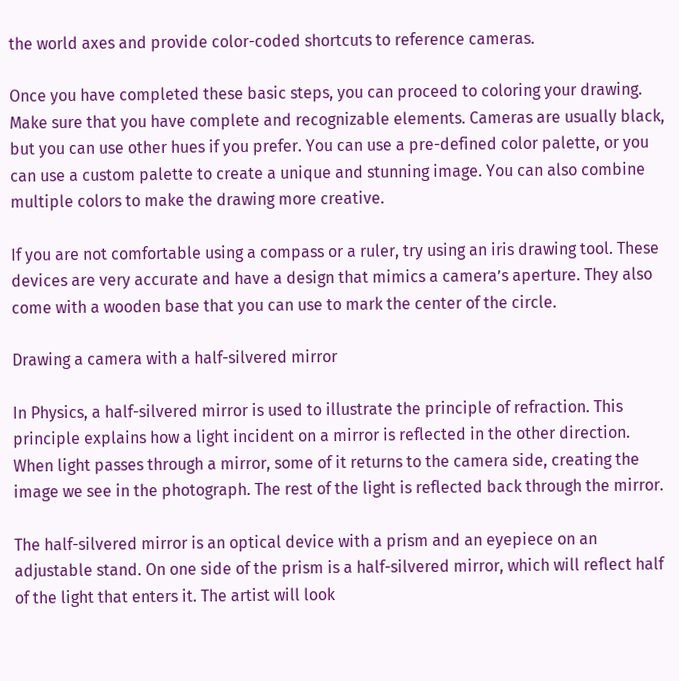the world axes and provide color-coded shortcuts to reference cameras.

Once you have completed these basic steps, you can proceed to coloring your drawing. Make sure that you have complete and recognizable elements. Cameras are usually black, but you can use other hues if you prefer. You can use a pre-defined color palette, or you can use a custom palette to create a unique and stunning image. You can also combine multiple colors to make the drawing more creative.

If you are not comfortable using a compass or a ruler, try using an iris drawing tool. These devices are very accurate and have a design that mimics a camera’s aperture. They also come with a wooden base that you can use to mark the center of the circle.

Drawing a camera with a half-silvered mirror

In Physics, a half-silvered mirror is used to illustrate the principle of refraction. This principle explains how a light incident on a mirror is reflected in the other direction. When light passes through a mirror, some of it returns to the camera side, creating the image we see in the photograph. The rest of the light is reflected back through the mirror.

The half-silvered mirror is an optical device with a prism and an eyepiece on an adjustable stand. On one side of the prism is a half-silvered mirror, which will reflect half of the light that enters it. The artist will look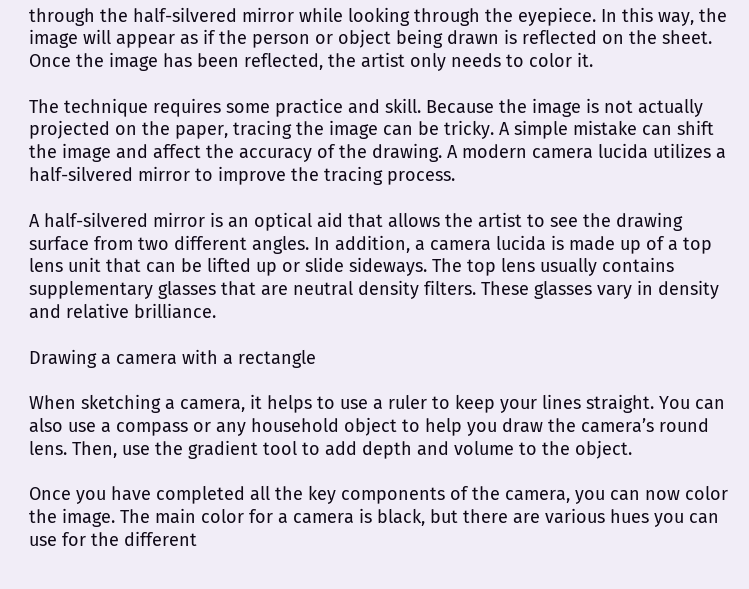through the half-silvered mirror while looking through the eyepiece. In this way, the image will appear as if the person or object being drawn is reflected on the sheet. Once the image has been reflected, the artist only needs to color it.

The technique requires some practice and skill. Because the image is not actually projected on the paper, tracing the image can be tricky. A simple mistake can shift the image and affect the accuracy of the drawing. A modern camera lucida utilizes a half-silvered mirror to improve the tracing process.

A half-silvered mirror is an optical aid that allows the artist to see the drawing surface from two different angles. In addition, a camera lucida is made up of a top lens unit that can be lifted up or slide sideways. The top lens usually contains supplementary glasses that are neutral density filters. These glasses vary in density and relative brilliance.

Drawing a camera with a rectangle

When sketching a camera, it helps to use a ruler to keep your lines straight. You can also use a compass or any household object to help you draw the camera’s round lens. Then, use the gradient tool to add depth and volume to the object.

Once you have completed all the key components of the camera, you can now color the image. The main color for a camera is black, but there are various hues you can use for the different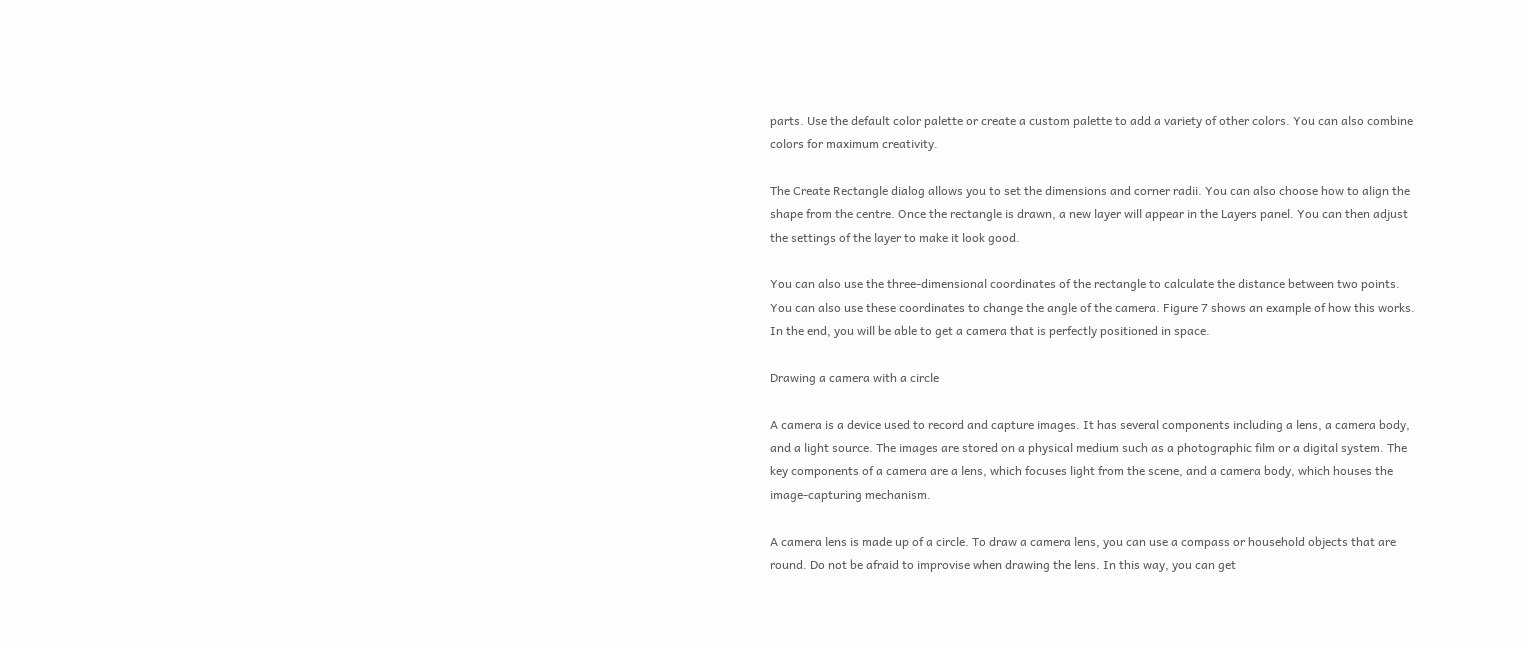parts. Use the default color palette or create a custom palette to add a variety of other colors. You can also combine colors for maximum creativity.

The Create Rectangle dialog allows you to set the dimensions and corner radii. You can also choose how to align the shape from the centre. Once the rectangle is drawn, a new layer will appear in the Layers panel. You can then adjust the settings of the layer to make it look good.

You can also use the three-dimensional coordinates of the rectangle to calculate the distance between two points. You can also use these coordinates to change the angle of the camera. Figure 7 shows an example of how this works. In the end, you will be able to get a camera that is perfectly positioned in space.

Drawing a camera with a circle

A camera is a device used to record and capture images. It has several components including a lens, a camera body, and a light source. The images are stored on a physical medium such as a photographic film or a digital system. The key components of a camera are a lens, which focuses light from the scene, and a camera body, which houses the image-capturing mechanism.

A camera lens is made up of a circle. To draw a camera lens, you can use a compass or household objects that are round. Do not be afraid to improvise when drawing the lens. In this way, you can get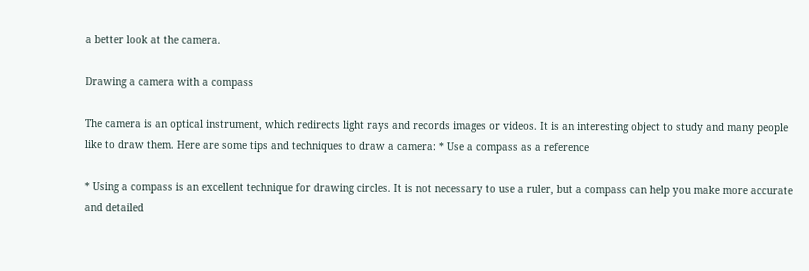a better look at the camera.

Drawing a camera with a compass

The camera is an optical instrument, which redirects light rays and records images or videos. It is an interesting object to study and many people like to draw them. Here are some tips and techniques to draw a camera: * Use a compass as a reference

* Using a compass is an excellent technique for drawing circles. It is not necessary to use a ruler, but a compass can help you make more accurate and detailed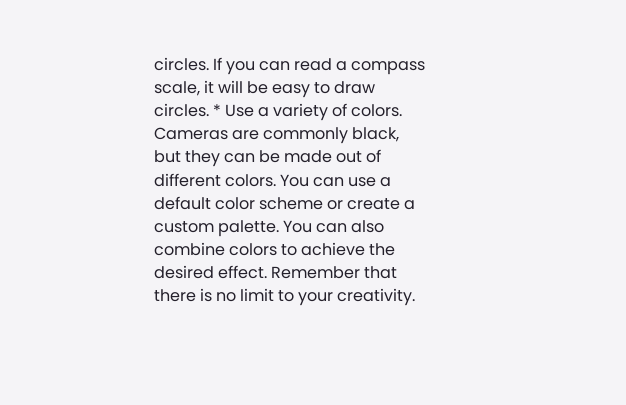circles. If you can read a compass scale, it will be easy to draw circles. * Use a variety of colors. Cameras are commonly black, but they can be made out of different colors. You can use a default color scheme or create a custom palette. You can also combine colors to achieve the desired effect. Remember that there is no limit to your creativity.